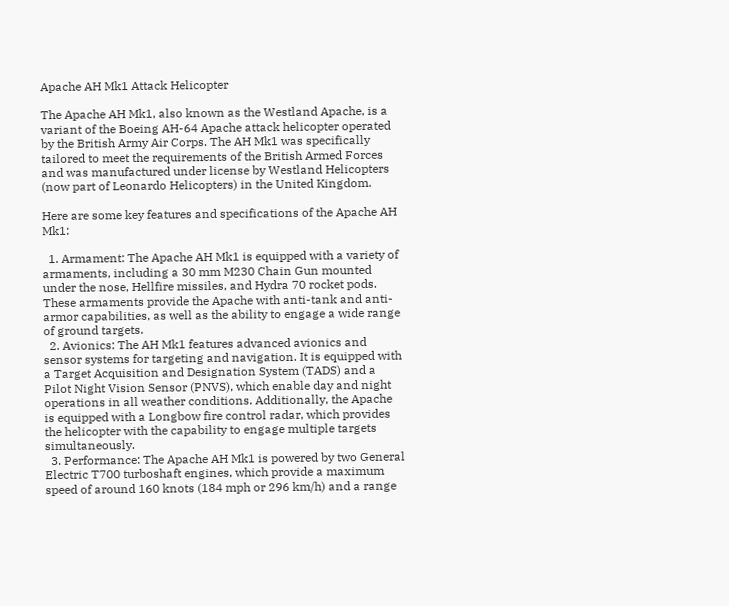Apache AH Mk1 Attack Helicopter

The Apache AH Mk1, also known as the Westland Apache, is a variant of the Boeing AH-64 Apache attack helicopter operated by the British Army Air Corps. The AH Mk1 was specifically tailored to meet the requirements of the British Armed Forces and was manufactured under license by Westland Helicopters (now part of Leonardo Helicopters) in the United Kingdom.

Here are some key features and specifications of the Apache AH Mk1:

  1. Armament: The Apache AH Mk1 is equipped with a variety of armaments, including a 30 mm M230 Chain Gun mounted under the nose, Hellfire missiles, and Hydra 70 rocket pods. These armaments provide the Apache with anti-tank and anti-armor capabilities, as well as the ability to engage a wide range of ground targets.
  2. Avionics: The AH Mk1 features advanced avionics and sensor systems for targeting and navigation. It is equipped with a Target Acquisition and Designation System (TADS) and a Pilot Night Vision Sensor (PNVS), which enable day and night operations in all weather conditions. Additionally, the Apache is equipped with a Longbow fire control radar, which provides the helicopter with the capability to engage multiple targets simultaneously.
  3. Performance: The Apache AH Mk1 is powered by two General Electric T700 turboshaft engines, which provide a maximum speed of around 160 knots (184 mph or 296 km/h) and a range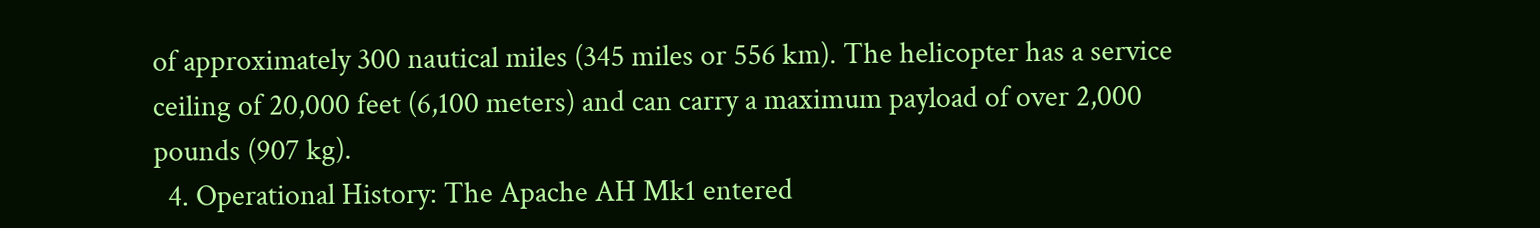of approximately 300 nautical miles (345 miles or 556 km). The helicopter has a service ceiling of 20,000 feet (6,100 meters) and can carry a maximum payload of over 2,000 pounds (907 kg).
  4. Operational History: The Apache AH Mk1 entered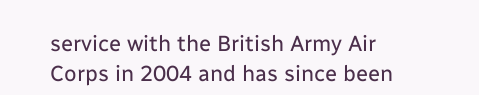service with the British Army Air Corps in 2004 and has since been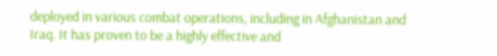deployed in various combat operations, including in Afghanistan and Iraq. It has proven to be a highly effective and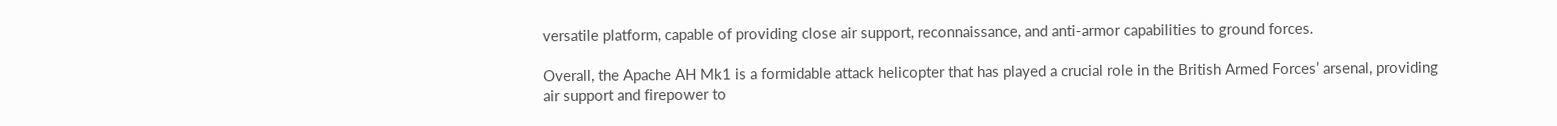versatile platform, capable of providing close air support, reconnaissance, and anti-armor capabilities to ground forces.

Overall, the Apache AH Mk1 is a formidable attack helicopter that has played a crucial role in the British Armed Forces’ arsenal, providing air support and firepower to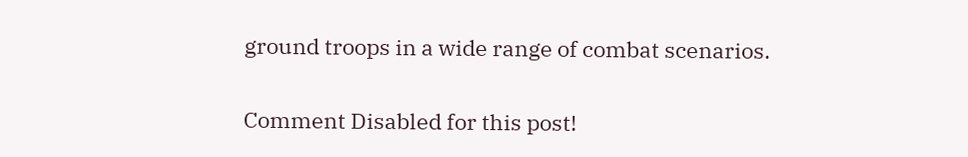ground troops in a wide range of combat scenarios.

Comment Disabled for this post!